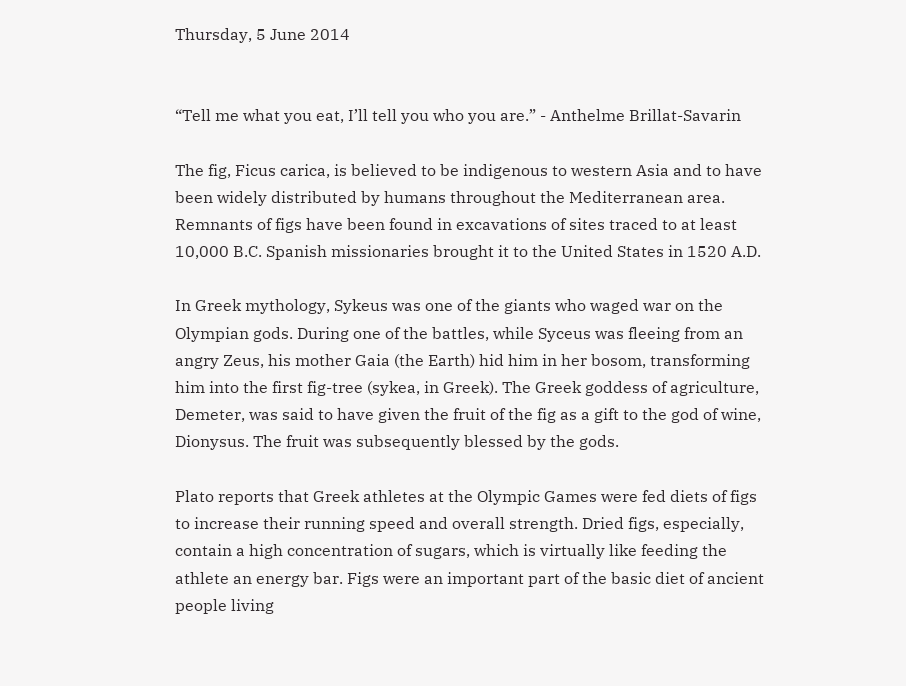Thursday, 5 June 2014


“Tell me what you eat, I’ll tell you who you are.” - Anthelme Brillat-Savarin

The fig, Ficus carica, is believed to be indigenous to western Asia and to have been widely distributed by humans throughout the Mediterranean area. Remnants of figs have been found in excavations of sites traced to at least 10,000 B.C. Spanish missionaries brought it to the United States in 1520 A.D.

In Greek mythology, Sykeus was one of the giants who waged war on the Olympian gods. During one of the battles, while Syceus was fleeing from an angry Zeus, his mother Gaia (the Earth) hid him in her bosom, transforming him into the first fig-tree (sykea, in Greek). The Greek goddess of agriculture, Demeter, was said to have given the fruit of the fig as a gift to the god of wine, Dionysus. The fruit was subsequently blessed by the gods.

Plato reports that Greek athletes at the Olympic Games were fed diets of figs to increase their running speed and overall strength. Dried figs, especially, contain a high concentration of sugars, which is virtually like feeding the athlete an energy bar. Figs were an important part of the basic diet of ancient people living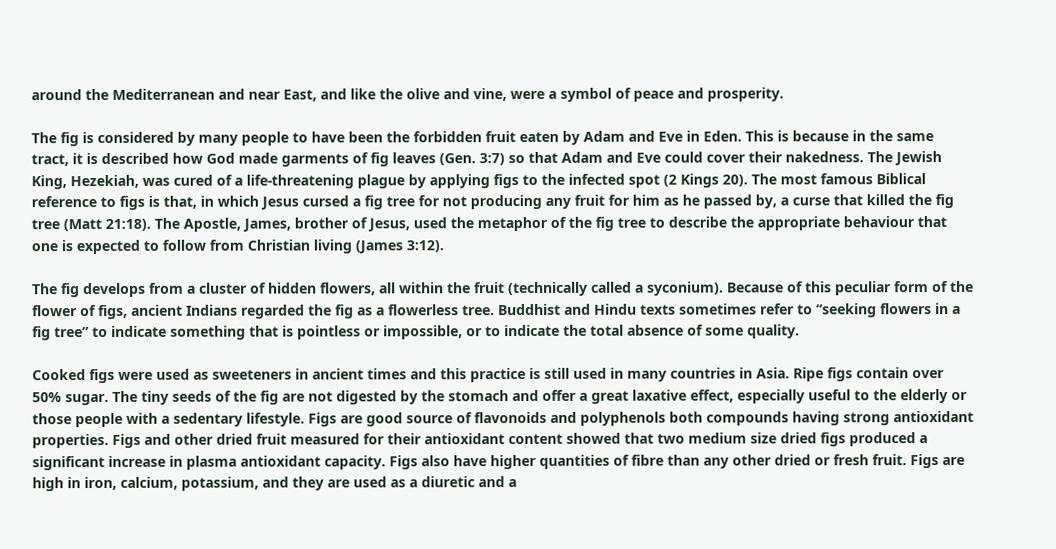around the Mediterranean and near East, and like the olive and vine, were a symbol of peace and prosperity.

The fig is considered by many people to have been the forbidden fruit eaten by Adam and Eve in Eden. This is because in the same tract, it is described how God made garments of fig leaves (Gen. 3:7) so that Adam and Eve could cover their nakedness. The Jewish King, Hezekiah, was cured of a life-threatening plague by applying figs to the infected spot (2 Kings 20). The most famous Biblical reference to figs is that, in which Jesus cursed a fig tree for not producing any fruit for him as he passed by, a curse that killed the fig tree (Matt 21:18). The Apostle, James, brother of Jesus, used the metaphor of the fig tree to describe the appropriate behaviour that one is expected to follow from Christian living (James 3:12).

The fig develops from a cluster of hidden flowers, all within the fruit (technically called a syconium). Because of this peculiar form of the flower of figs, ancient Indians regarded the fig as a flowerless tree. Buddhist and Hindu texts sometimes refer to “seeking flowers in a fig tree” to indicate something that is pointless or impossible, or to indicate the total absence of some quality.

Cooked figs were used as sweeteners in ancient times and this practice is still used in many countries in Asia. Ripe figs contain over 50% sugar. The tiny seeds of the fig are not digested by the stomach and offer a great laxative effect, especially useful to the elderly or those people with a sedentary lifestyle. Figs are good source of flavonoids and polyphenols both compounds having strong antioxidant properties. Figs and other dried fruit measured for their antioxidant content showed that two medium size dried figs produced a significant increase in plasma antioxidant capacity. Figs also have higher quantities of fibre than any other dried or fresh fruit. Figs are high in iron, calcium, potassium, and they are used as a diuretic and a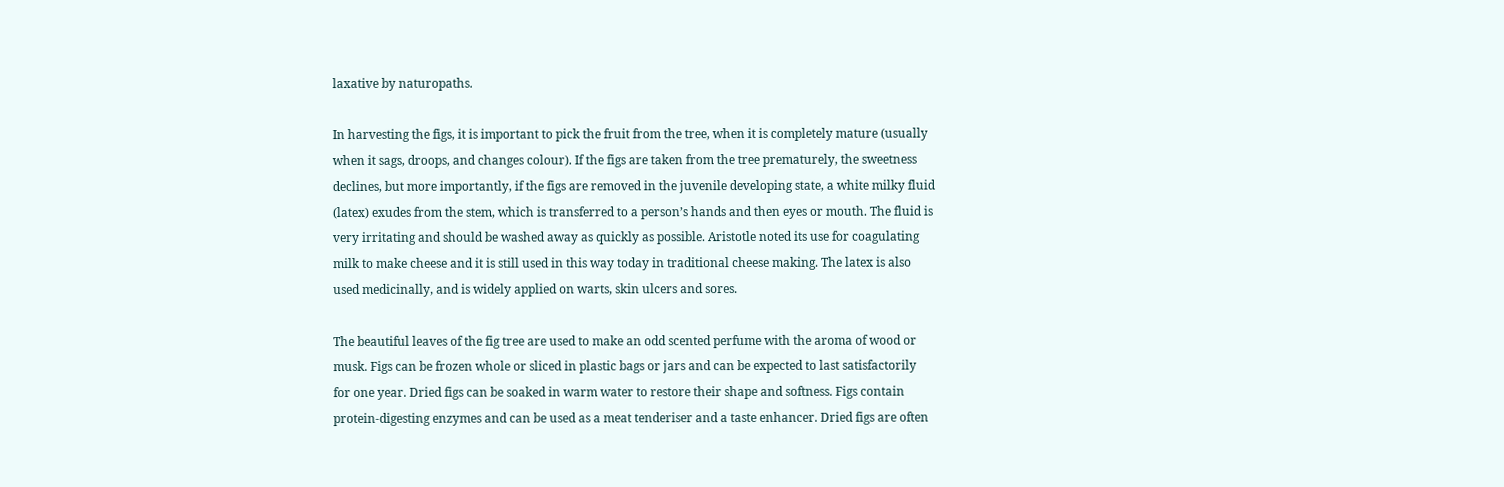laxative by naturopaths.

In harvesting the figs, it is important to pick the fruit from the tree, when it is completely mature (usually when it sags, droops, and changes colour). If the figs are taken from the tree prematurely, the sweetness declines, but more importantly, if the figs are removed in the juvenile developing state, a white milky fluid (latex) exudes from the stem, which is transferred to a person’s hands and then eyes or mouth. The fluid is very irritating and should be washed away as quickly as possible. Aristotle noted its use for coagulating milk to make cheese and it is still used in this way today in traditional cheese making. The latex is also used medicinally, and is widely applied on warts, skin ulcers and sores.

The beautiful leaves of the fig tree are used to make an odd scented perfume with the aroma of wood or musk. Figs can be frozen whole or sliced in plastic bags or jars and can be expected to last satisfactorily for one year. Dried figs can be soaked in warm water to restore their shape and softness. Figs contain protein-digesting enzymes and can be used as a meat tenderiser and a taste enhancer. Dried figs are often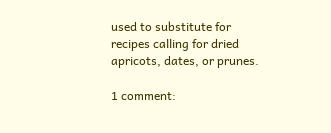used to substitute for recipes calling for dried apricots, dates, or prunes.

1 comment: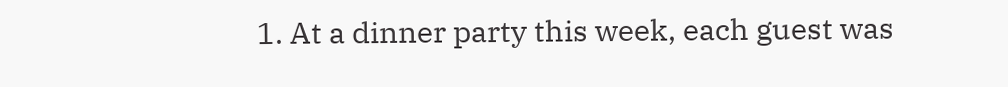1. At a dinner party this week, each guest was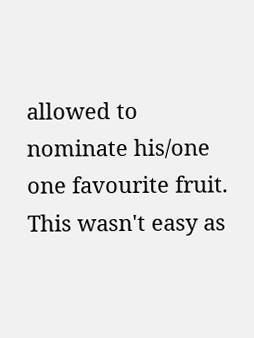allowed to nominate his/one one favourite fruit. This wasn't easy as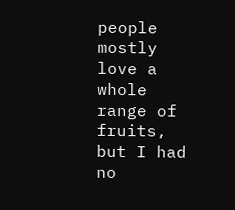people mostly love a whole range of fruits, but I had no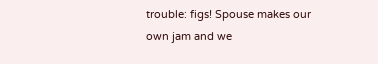trouble: figs! Spouse makes our own jam and we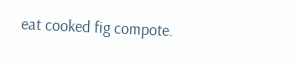eat cooked fig compote.